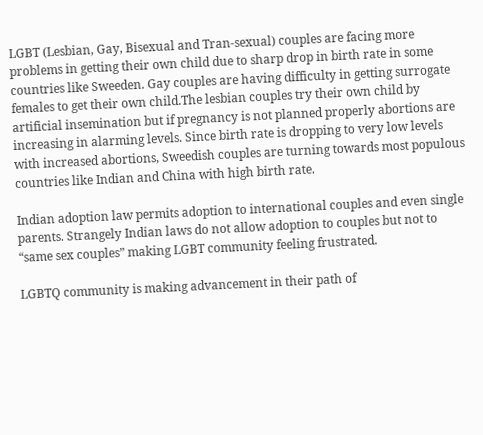LGBT (Lesbian, Gay, Bisexual and Tran-sexual) couples are facing more problems in getting their own child due to sharp drop in birth rate in some countries like Sweeden. Gay couples are having difficulty in getting surrogate females to get their own child.The lesbian couples try their own child by artificial insemination but if pregnancy is not planned properly abortions are increasing in alarming levels. Since birth rate is dropping to very low levels with increased abortions, Sweedish couples are turning towards most populous countries like Indian and China with high birth rate.

Indian adoption law permits adoption to international couples and even single parents. Strangely Indian laws do not allow adoption to couples but not to “same sex couples” making LGBT community feeling frustrated.

LGBTQ community is making advancement in their path of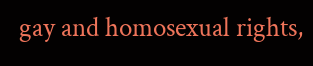gay and homosexual rights,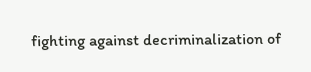fighting against decriminalization of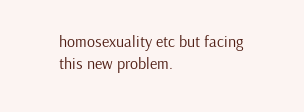homosexuality etc but facing this new problem.